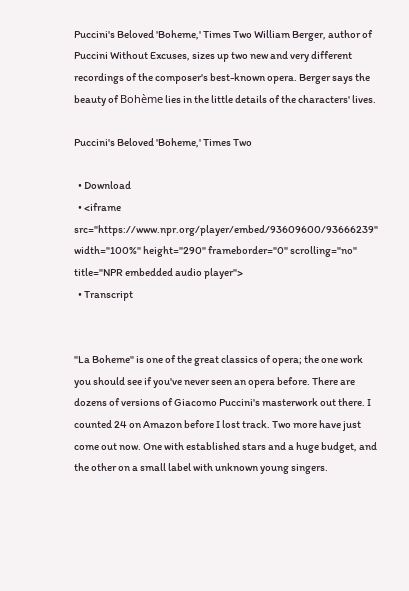Puccini's Beloved 'Boheme,' Times Two William Berger, author of Puccini Without Excuses, sizes up two new and very different recordings of the composer's best-known opera. Berger says the beauty of Bohème lies in the little details of the characters' lives.

Puccini's Beloved 'Boheme,' Times Two

  • Download
  • <iframe src="https://www.npr.org/player/embed/93609600/93666239" width="100%" height="290" frameborder="0" scrolling="no" title="NPR embedded audio player">
  • Transcript


"La Boheme" is one of the great classics of opera; the one work you should see if you've never seen an opera before. There are dozens of versions of Giacomo Puccini's masterwork out there. I counted 24 on Amazon before I lost track. Two more have just come out now. One with established stars and a huge budget, and the other on a small label with unknown young singers.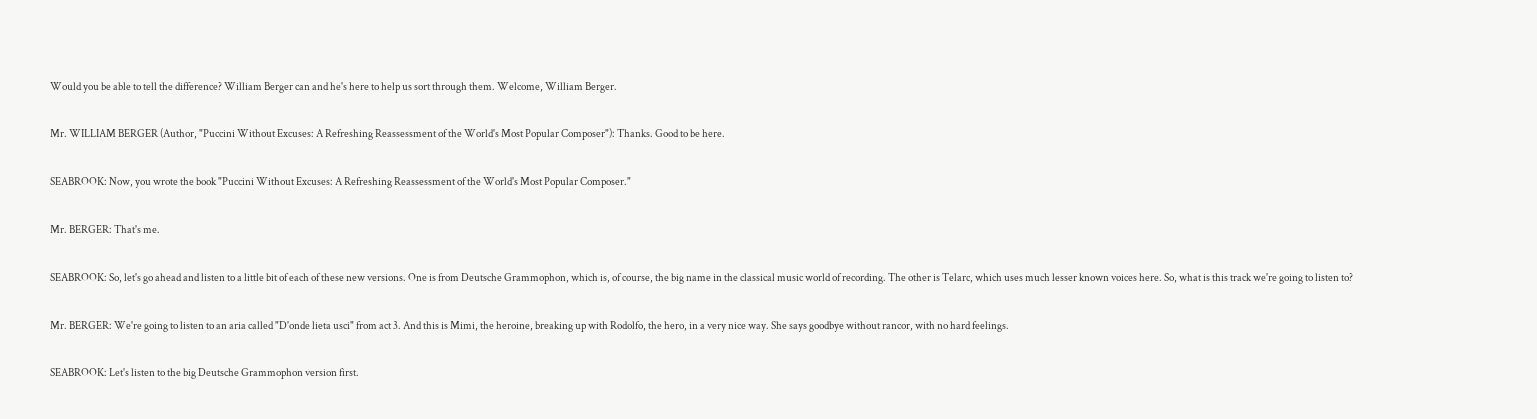Would you be able to tell the difference? William Berger can and he's here to help us sort through them. Welcome, William Berger.

Mr. WILLIAM BERGER (Author, "Puccini Without Excuses: A Refreshing Reassessment of the World's Most Popular Composer"): Thanks. Good to be here.

SEABROOK: Now, you wrote the book "Puccini Without Excuses: A Refreshing Reassessment of the World's Most Popular Composer."

Mr. BERGER: That's me.

SEABROOK: So, let's go ahead and listen to a little bit of each of these new versions. One is from Deutsche Grammophon, which is, of course, the big name in the classical music world of recording. The other is Telarc, which uses much lesser known voices here. So, what is this track we're going to listen to?

Mr. BERGER: We're going to listen to an aria called "D'onde lieta usci" from act 3. And this is Mimi, the heroine, breaking up with Rodolfo, the hero, in a very nice way. She says goodbye without rancor, with no hard feelings.

SEABROOK: Let's listen to the big Deutsche Grammophon version first.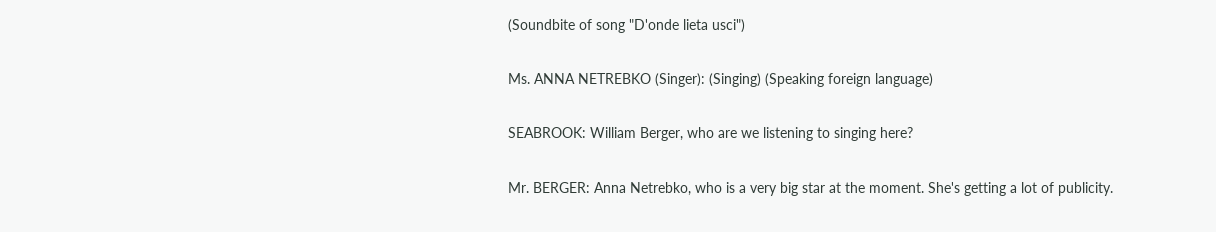(Soundbite of song "D'onde lieta usci")

Ms. ANNA NETREBKO (Singer): (Singing) (Speaking foreign language)

SEABROOK: William Berger, who are we listening to singing here?

Mr. BERGER: Anna Netrebko, who is a very big star at the moment. She's getting a lot of publicity.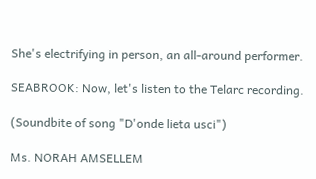She's electrifying in person, an all-around performer.

SEABROOK: Now, let's listen to the Telarc recording.

(Soundbite of song "D'onde lieta usci")

Ms. NORAH AMSELLEM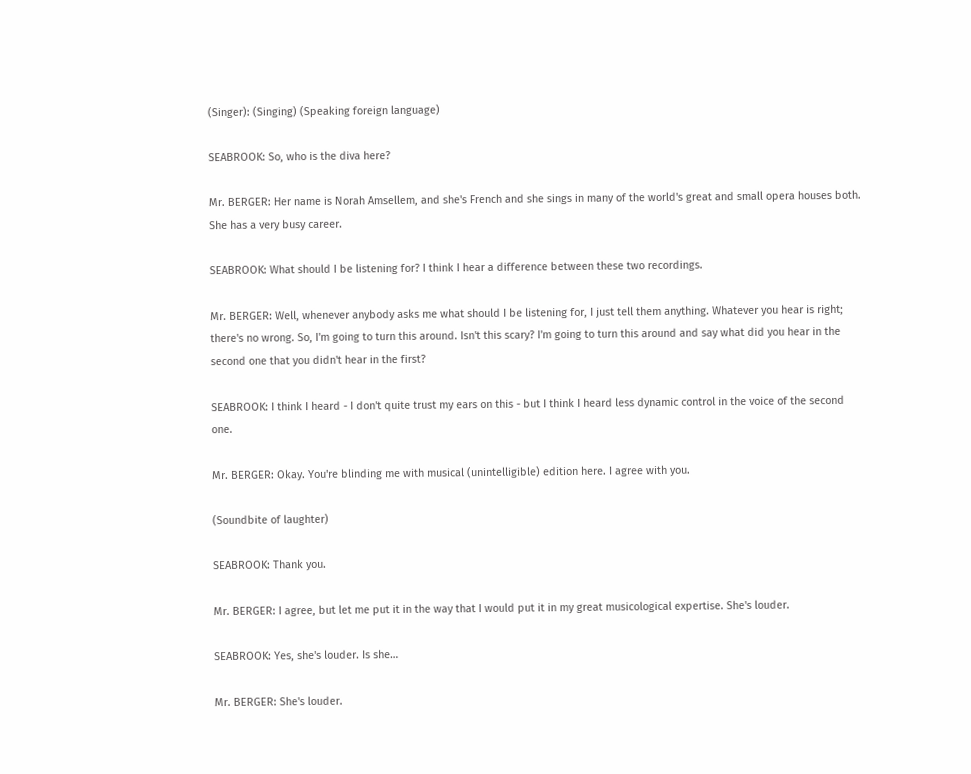(Singer): (Singing) (Speaking foreign language)

SEABROOK: So, who is the diva here?

Mr. BERGER: Her name is Norah Amsellem, and she's French and she sings in many of the world's great and small opera houses both. She has a very busy career.

SEABROOK: What should I be listening for? I think I hear a difference between these two recordings.

Mr. BERGER: Well, whenever anybody asks me what should I be listening for, I just tell them anything. Whatever you hear is right; there's no wrong. So, I'm going to turn this around. Isn't this scary? I'm going to turn this around and say what did you hear in the second one that you didn't hear in the first?

SEABROOK: I think I heard - I don't quite trust my ears on this - but I think I heard less dynamic control in the voice of the second one.

Mr. BERGER: Okay. You're blinding me with musical (unintelligible) edition here. I agree with you.

(Soundbite of laughter)

SEABROOK: Thank you.

Mr. BERGER: I agree, but let me put it in the way that I would put it in my great musicological expertise. She's louder.

SEABROOK: Yes, she's louder. Is she…

Mr. BERGER: She's louder.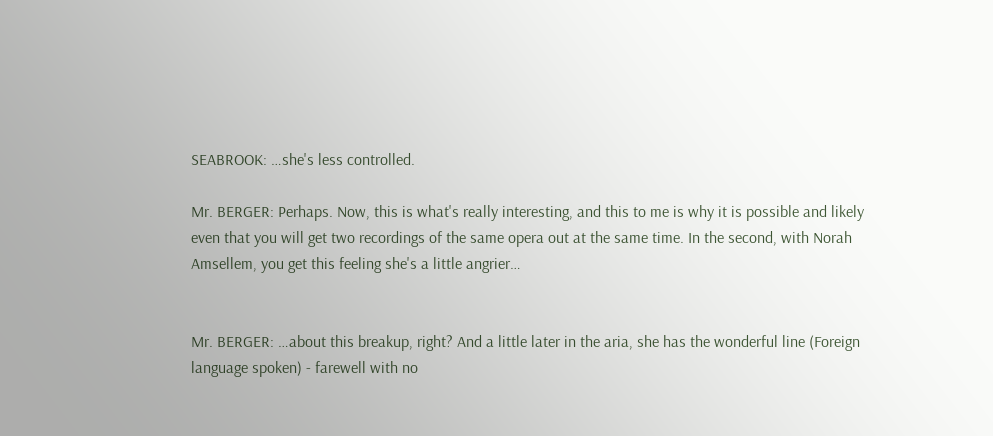SEABROOK: …she's less controlled.

Mr. BERGER: Perhaps. Now, this is what's really interesting, and this to me is why it is possible and likely even that you will get two recordings of the same opera out at the same time. In the second, with Norah Amsellem, you get this feeling she's a little angrier…


Mr. BERGER: …about this breakup, right? And a little later in the aria, she has the wonderful line (Foreign language spoken) - farewell with no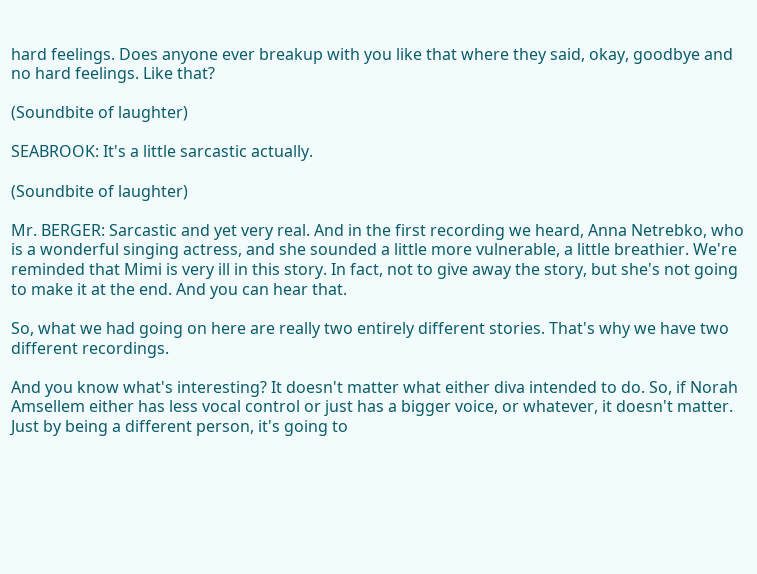hard feelings. Does anyone ever breakup with you like that where they said, okay, goodbye and no hard feelings. Like that?

(Soundbite of laughter)

SEABROOK: It's a little sarcastic actually.

(Soundbite of laughter)

Mr. BERGER: Sarcastic and yet very real. And in the first recording we heard, Anna Netrebko, who is a wonderful singing actress, and she sounded a little more vulnerable, a little breathier. We're reminded that Mimi is very ill in this story. In fact, not to give away the story, but she's not going to make it at the end. And you can hear that.

So, what we had going on here are really two entirely different stories. That's why we have two different recordings.

And you know what's interesting? It doesn't matter what either diva intended to do. So, if Norah Amsellem either has less vocal control or just has a bigger voice, or whatever, it doesn't matter. Just by being a different person, it's going to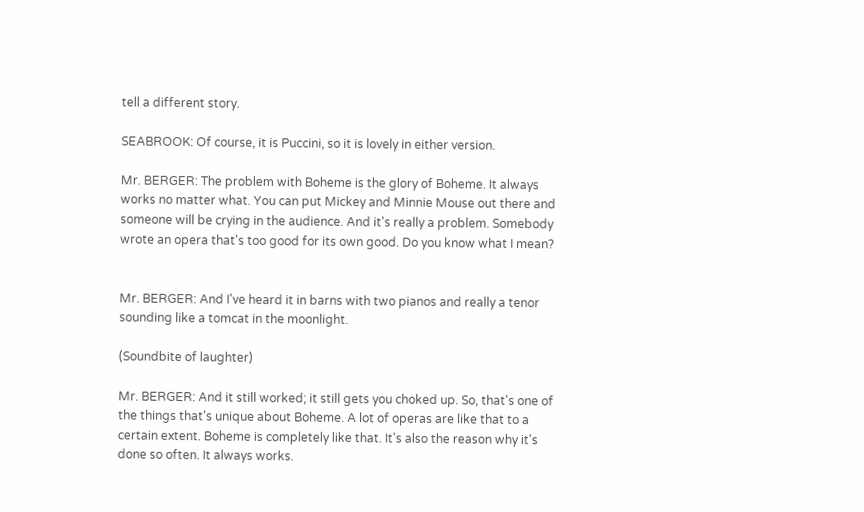tell a different story.

SEABROOK: Of course, it is Puccini, so it is lovely in either version.

Mr. BERGER: The problem with Boheme is the glory of Boheme. It always works no matter what. You can put Mickey and Minnie Mouse out there and someone will be crying in the audience. And it's really a problem. Somebody wrote an opera that's too good for its own good. Do you know what I mean?


Mr. BERGER: And I've heard it in barns with two pianos and really a tenor sounding like a tomcat in the moonlight.

(Soundbite of laughter)

Mr. BERGER: And it still worked; it still gets you choked up. So, that's one of the things that's unique about Boheme. A lot of operas are like that to a certain extent. Boheme is completely like that. It's also the reason why it's done so often. It always works.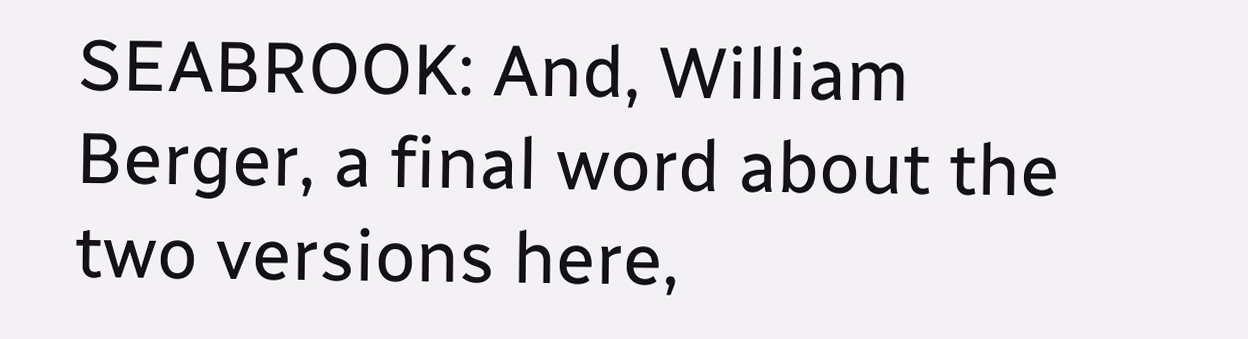SEABROOK: And, William Berger, a final word about the two versions here,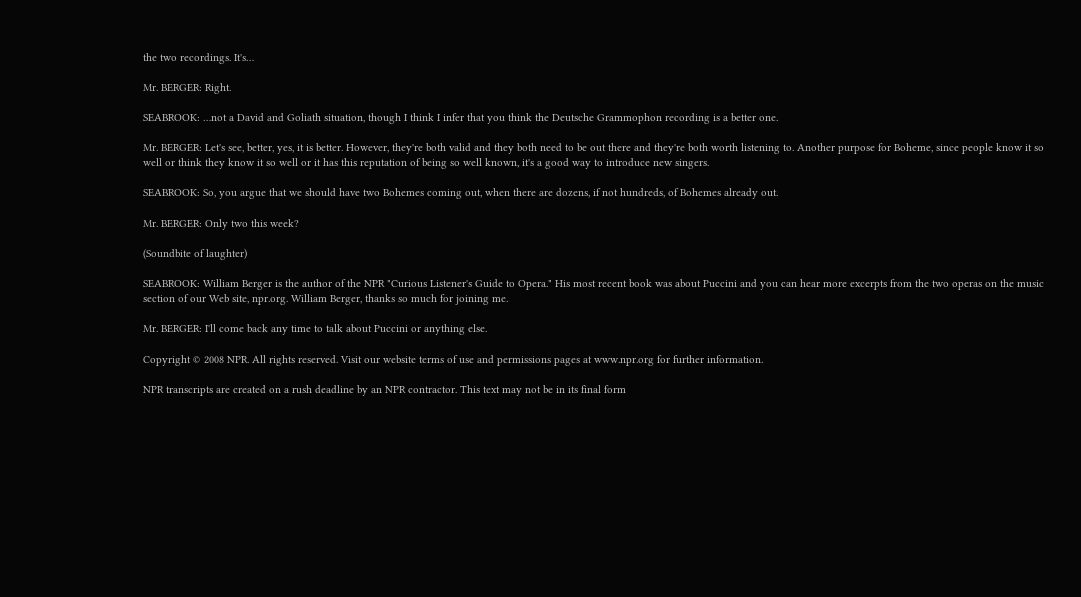the two recordings. It's…

Mr. BERGER: Right.

SEABROOK: …not a David and Goliath situation, though I think I infer that you think the Deutsche Grammophon recording is a better one.

Mr. BERGER: Let's see, better, yes, it is better. However, they're both valid and they both need to be out there and they're both worth listening to. Another purpose for Boheme, since people know it so well or think they know it so well or it has this reputation of being so well known, it's a good way to introduce new singers.

SEABROOK: So, you argue that we should have two Bohemes coming out, when there are dozens, if not hundreds, of Bohemes already out.

Mr. BERGER: Only two this week?

(Soundbite of laughter)

SEABROOK: William Berger is the author of the NPR "Curious Listener's Guide to Opera." His most recent book was about Puccini and you can hear more excerpts from the two operas on the music section of our Web site, npr.org. William Berger, thanks so much for joining me.

Mr. BERGER: I'll come back any time to talk about Puccini or anything else.

Copyright © 2008 NPR. All rights reserved. Visit our website terms of use and permissions pages at www.npr.org for further information.

NPR transcripts are created on a rush deadline by an NPR contractor. This text may not be in its final form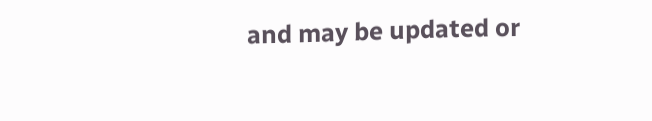and may be updated or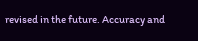revised in the future. Accuracy and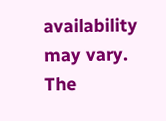availability may vary. The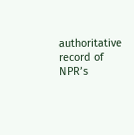authoritative record of NPR’s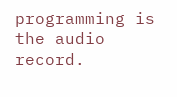programming is the audio record.